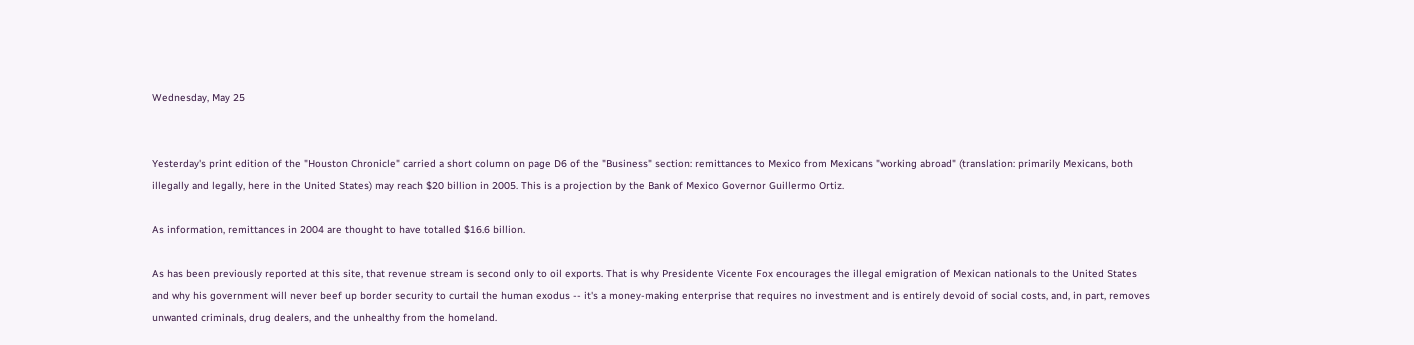Wednesday, May 25


Yesterday's print edition of the "Houston Chronicle" carried a short column on page D6 of the "Business" section: remittances to Mexico from Mexicans "working abroad" (translation: primarily Mexicans, both illegally and legally, here in the United States) may reach $20 billion in 2005. This is a projection by the Bank of Mexico Governor Guillermo Ortiz.

As information, remittances in 2004 are thought to have totalled $16.6 billion.

As has been previously reported at this site, that revenue stream is second only to oil exports. That is why Presidente Vicente Fox encourages the illegal emigration of Mexican nationals to the United States and why his government will never beef up border security to curtail the human exodus -- it's a money-making enterprise that requires no investment and is entirely devoid of social costs, and, in part, removes unwanted criminals, drug dealers, and the unhealthy from the homeland.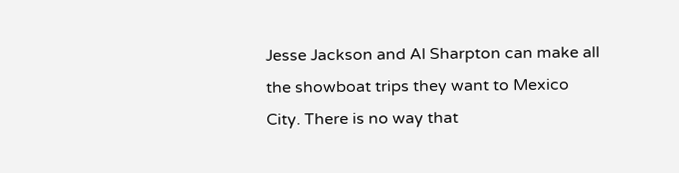Jesse Jackson and Al Sharpton can make all the showboat trips they want to Mexico City. There is no way that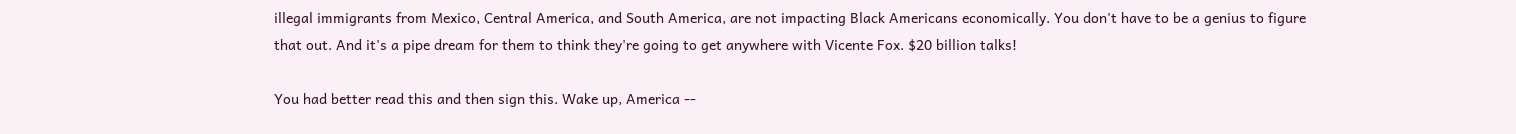illegal immigrants from Mexico, Central America, and South America, are not impacting Black Americans economically. You don't have to be a genius to figure that out. And it's a pipe dream for them to think they're going to get anywhere with Vicente Fox. $20 billion talks!

You had better read this and then sign this. Wake up, America --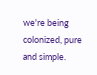we're being colonized, pure and simple.